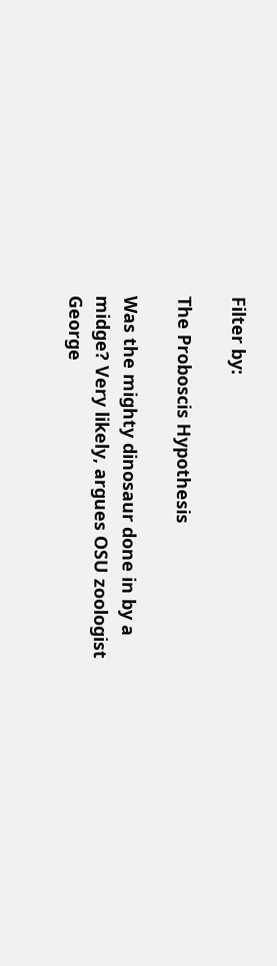Filter by:

The Proboscis Hypothesis

Was the mighty dinosaur done in by a midge? Very likely, argues OSU zoologist George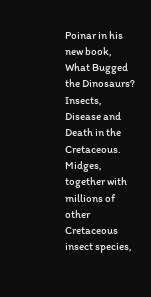Poinar in his new book, What Bugged the Dinosaurs? Insects, Disease and Death in the Cretaceous. Midges, together with millions of other Cretaceous insect species,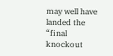may well have landed the “final knockout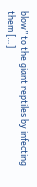blow” to the giant reptiles by infecting them […]